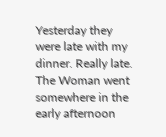Yesterday they were late with my dinner. Really late. The Woman went somewhere in the early afternoon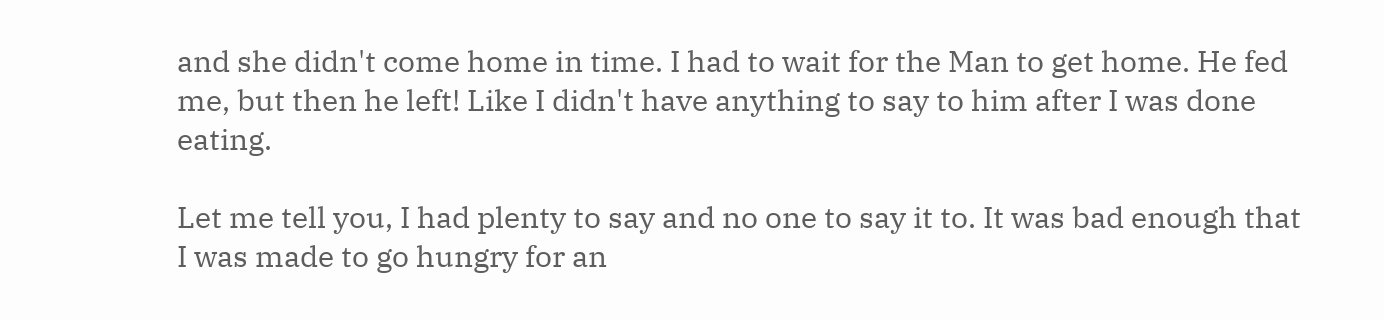and she didn't come home in time. I had to wait for the Man to get home. He fed me, but then he left! Like I didn't have anything to say to him after I was done eating.

Let me tell you, I had plenty to say and no one to say it to. It was bad enough that I was made to go hungry for an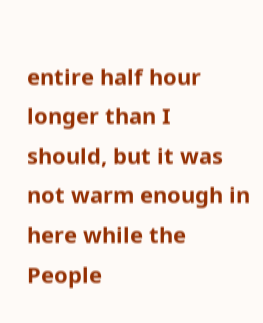entire half hour longer than I should, but it was not warm enough in here while the People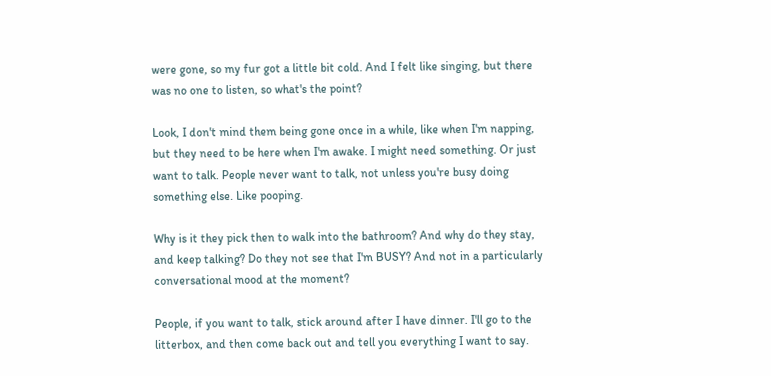were gone, so my fur got a little bit cold. And I felt like singing, but there was no one to listen, so what's the point?

Look, I don't mind them being gone once in a while, like when I'm napping, but they need to be here when I'm awake. I might need something. Or just want to talk. People never want to talk, not unless you're busy doing something else. Like pooping.

Why is it they pick then to walk into the bathroom? And why do they stay, and keep talking? Do they not see that I'm BUSY? And not in a particularly conversational mood at the moment?

People, if you want to talk, stick around after I have dinner. I'll go to the litterbox, and then come back out and tell you everything I want to say.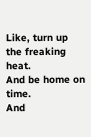Like, turn up the freaking heat.
And be home on time.
And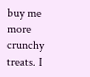buy me more crunchy treats. I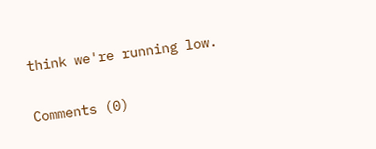think we're running low.

Comments (0)